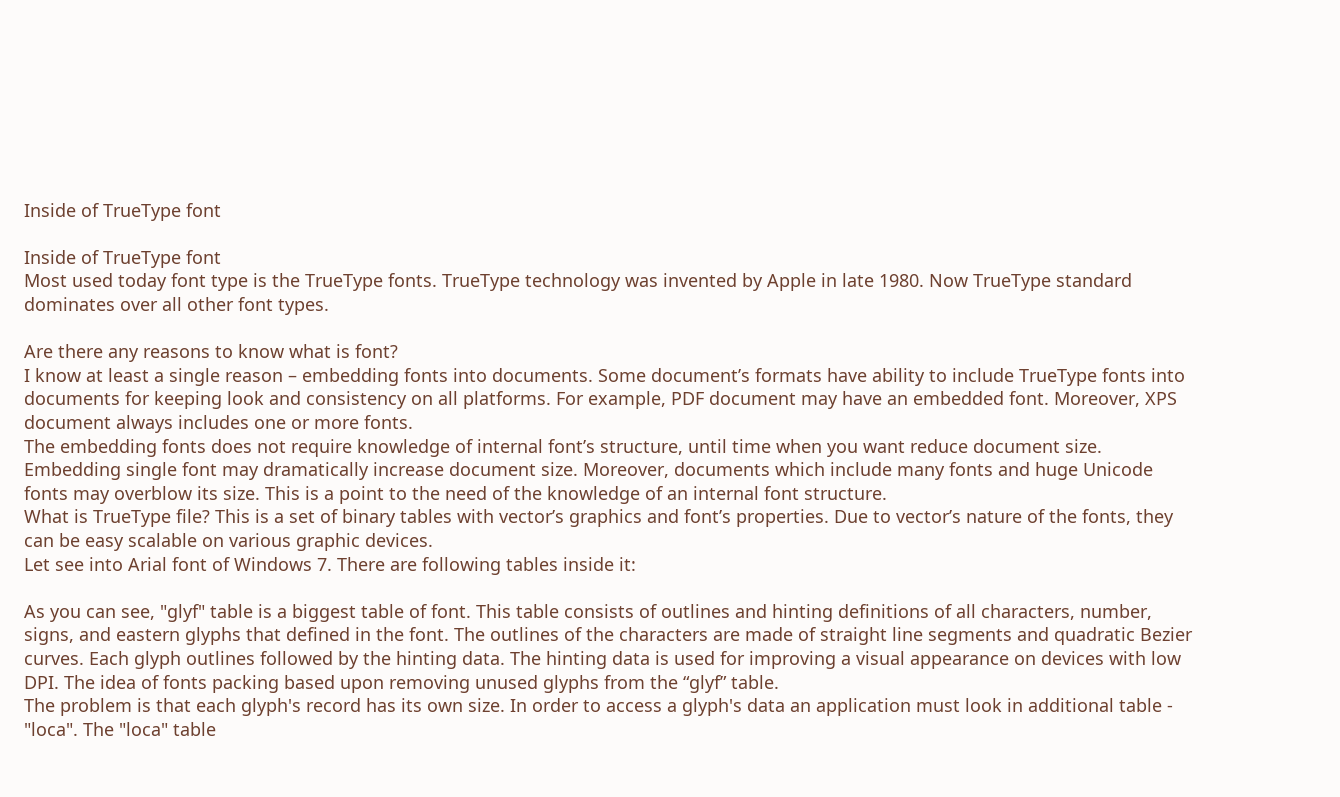Inside of TrueType font

Inside of TrueType font
Most used today font type is the TrueType fonts. TrueType technology was invented by Apple in late 1980. Now TrueType standard dominates over all other font types.

Are there any reasons to know what is font?
I know at least a single reason – embedding fonts into documents. Some document’s formats have ability to include TrueType fonts into documents for keeping look and consistency on all platforms. For example, PDF document may have an embedded font. Moreover, XPS document always includes one or more fonts.
The embedding fonts does not require knowledge of internal font’s structure, until time when you want reduce document size. Embedding single font may dramatically increase document size. Moreover, documents which include many fonts and huge Unicode fonts may overblow its size. This is a point to the need of the knowledge of an internal font structure.
What is TrueType file? This is a set of binary tables with vector’s graphics and font’s properties. Due to vector’s nature of the fonts, they can be easy scalable on various graphic devices.
Let see into Arial font of Windows 7. There are following tables inside it:

As you can see, "glyf" table is a biggest table of font. This table consists of outlines and hinting definitions of all characters, number, signs, and eastern glyphs that defined in the font. The outlines of the characters are made of straight line segments and quadratic Bezier curves. Each glyph outlines followed by the hinting data. The hinting data is used for improving a visual appearance on devices with low DPI. The idea of fonts packing based upon removing unused glyphs from the “glyf” table.
The problem is that each glyph's record has its own size. In order to access a glyph's data an application must look in additional table - "loca". The "loca" table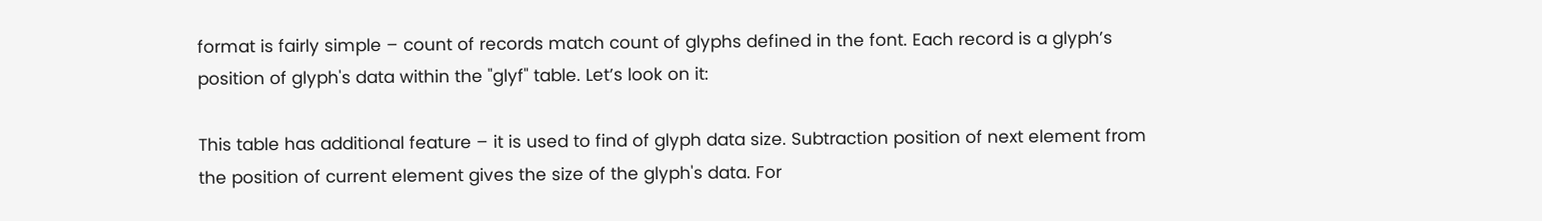format is fairly simple – count of records match count of glyphs defined in the font. Each record is a glyph’s position of glyph's data within the "glyf" table. Let’s look on it:

This table has additional feature – it is used to find of glyph data size. Subtraction position of next element from the position of current element gives the size of the glyph's data. For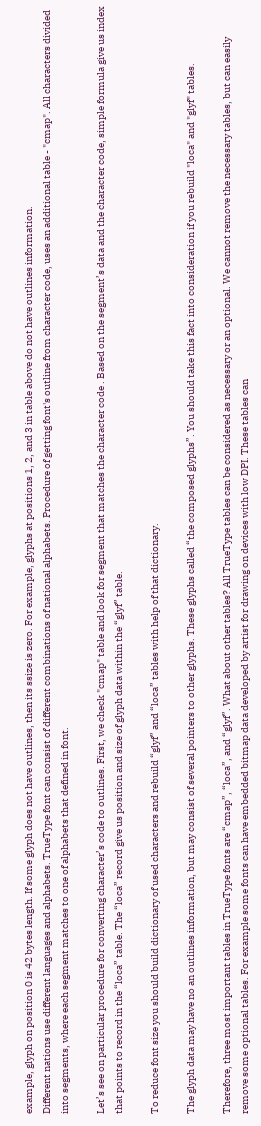example, glyph on position 0 is 42 bytes length. If some glyph does not have outlines, then its ssize is zero. For example, glyphs at positions 1, 2, and 3 in table above do not have outlines information.
Different nations use different languages and alphabets. TrueType font can consist of different combinations of national alphabets. Procedure of getting font's outline from character code, uses an additional table - "cmap". All characters divided into segments, where each segment matches to one of alphabets that defined in font.

Let’s see on particular procedure for converting character’s code to outlines. First, we check "cmap" table and look for segment that matches the character code . Based on the segment’s data and the character code, simple formula give us index that points to record in the “loca” table. The “loca” record give us position and size of glyph data within the “glyf” table.

To reduce font size you should build dictionary of used characters and rebuild “glyf” and “loca” tables with help of that dictionary.

The glyph data may have no an outlines information, but may consist of several pointers to other glyphs. These glyphs called “the composed glyphs”. You should take this fact into consideration if you rebuild "loca" and "glyf" tables.

Therefore, three most important tables in TrueType fonts are “cmap”, “loca”, and “glyf”. What about other tables? All TrueType tables can be considered as necessary or an optional. We cannot remove the necessary tables, but can easily remove some optional tables. For example some fonts can have embedded bitmap data developed by artist for drawing on devices with low DPI. These tables can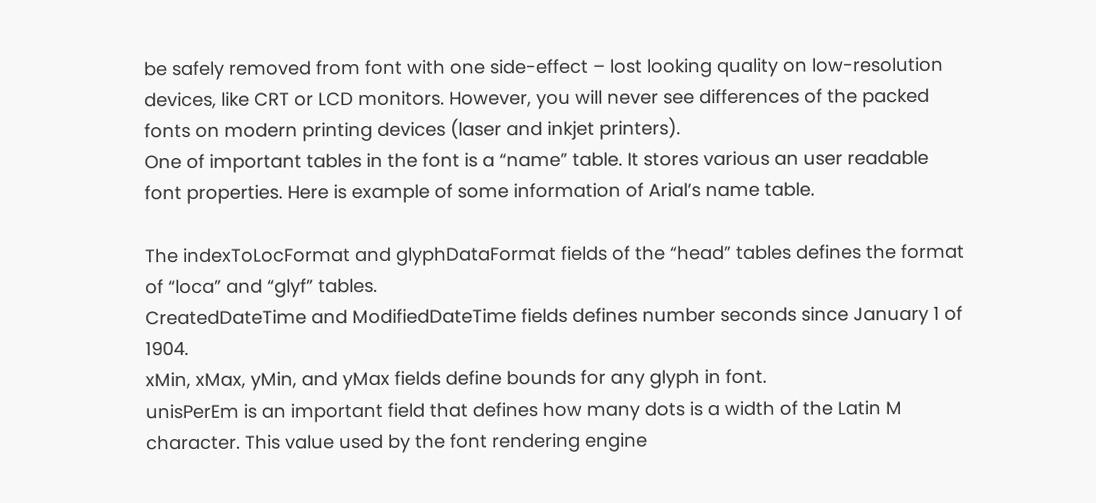be safely removed from font with one side-effect – lost looking quality on low-resolution devices, like CRT or LCD monitors. However, you will never see differences of the packed fonts on modern printing devices (laser and inkjet printers).
One of important tables in the font is a “name” table. It stores various an user readable font properties. Here is example of some information of Arial’s name table.

The indexToLocFormat and glyphDataFormat fields of the “head” tables defines the format of “loca” and “glyf” tables.
CreatedDateTime and ModifiedDateTime fields defines number seconds since January 1 of 1904.
xMin, xMax, yMin, and yMax fields define bounds for any glyph in font.
unisPerEm is an important field that defines how many dots is a width of the Latin M character. This value used by the font rendering engine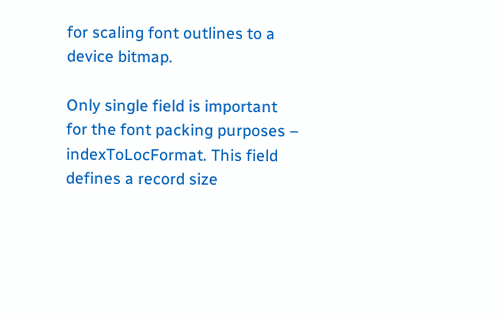for scaling font outlines to a device bitmap.

Only single field is important for the font packing purposes – indexToLocFormat. This field defines a record size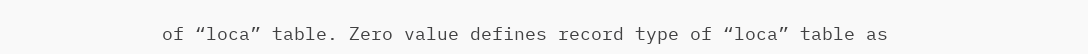of “loca” table. Zero value defines record type of “loca” table as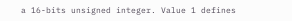a 16-bits unsigned integer. Value 1 defines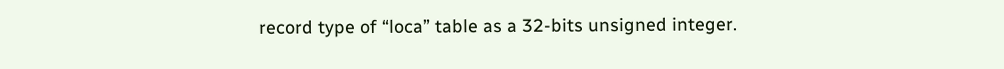record type of “loca” table as a 32-bits unsigned integer.